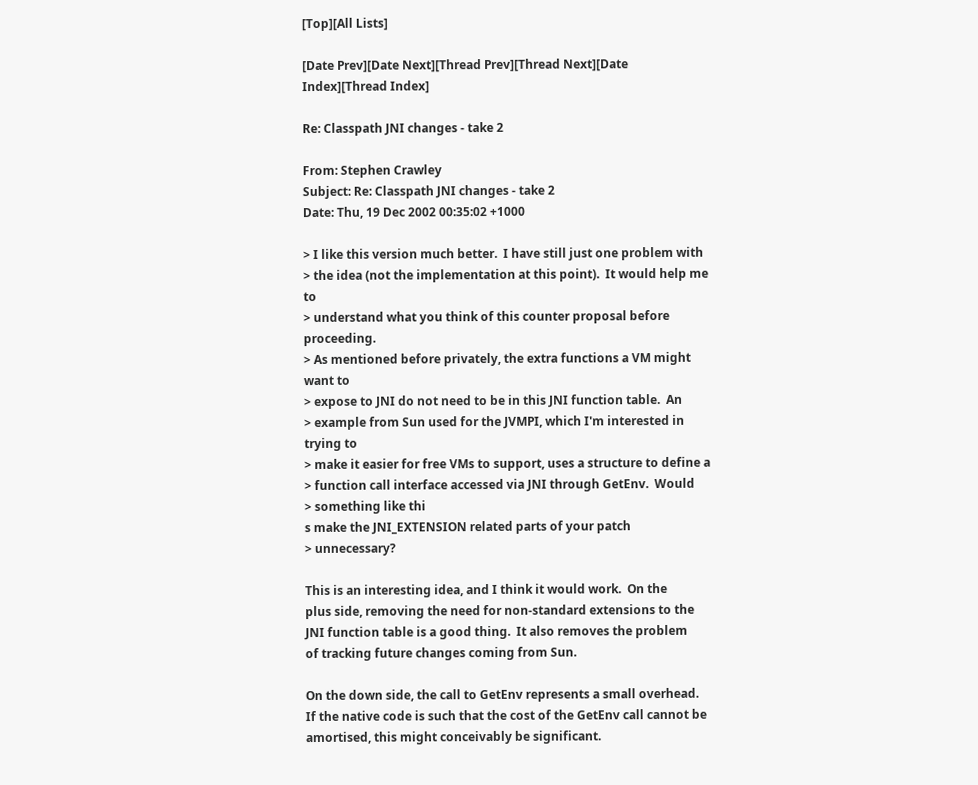[Top][All Lists]

[Date Prev][Date Next][Thread Prev][Thread Next][Date Index][Thread Index]

Re: Classpath JNI changes - take 2

From: Stephen Crawley
Subject: Re: Classpath JNI changes - take 2
Date: Thu, 19 Dec 2002 00:35:02 +1000

> I like this version much better.  I have still just one problem with
> the idea (not the implementation at this point).  It would help me to
> understand what you think of this counter proposal before proceeding.
> As mentioned before privately, the extra functions a VM might want to
> expose to JNI do not need to be in this JNI function table.  An
> example from Sun used for the JVMPI, which I'm interested in trying to
> make it easier for free VMs to support, uses a structure to define a
> function call interface accessed via JNI through GetEnv.  Would
> something like thi
s make the JNI_EXTENSION related parts of your patch
> unnecessary?

This is an interesting idea, and I think it would work.  On the
plus side, removing the need for non-standard extensions to the
JNI function table is a good thing.  It also removes the problem
of tracking future changes coming from Sun.

On the down side, the call to GetEnv represents a small overhead.
If the native code is such that the cost of the GetEnv call cannot be
amortised, this might conceivably be significant.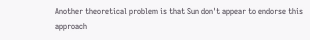Another theoretical problem is that Sun don't appear to endorse this
approach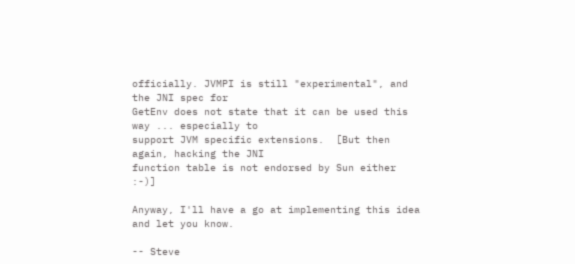officially. JVMPI is still "experimental", and the JNI spec for
GetEnv does not state that it can be used this way ... especially to
support JVM specific extensions.  [But then again, hacking the JNI
function table is not endorsed by Sun either :-)]

Anyway, I'll have a go at implementing this idea and let you know.

-- Steve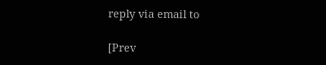reply via email to

[Prev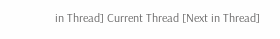in Thread] Current Thread [Next in Thread]